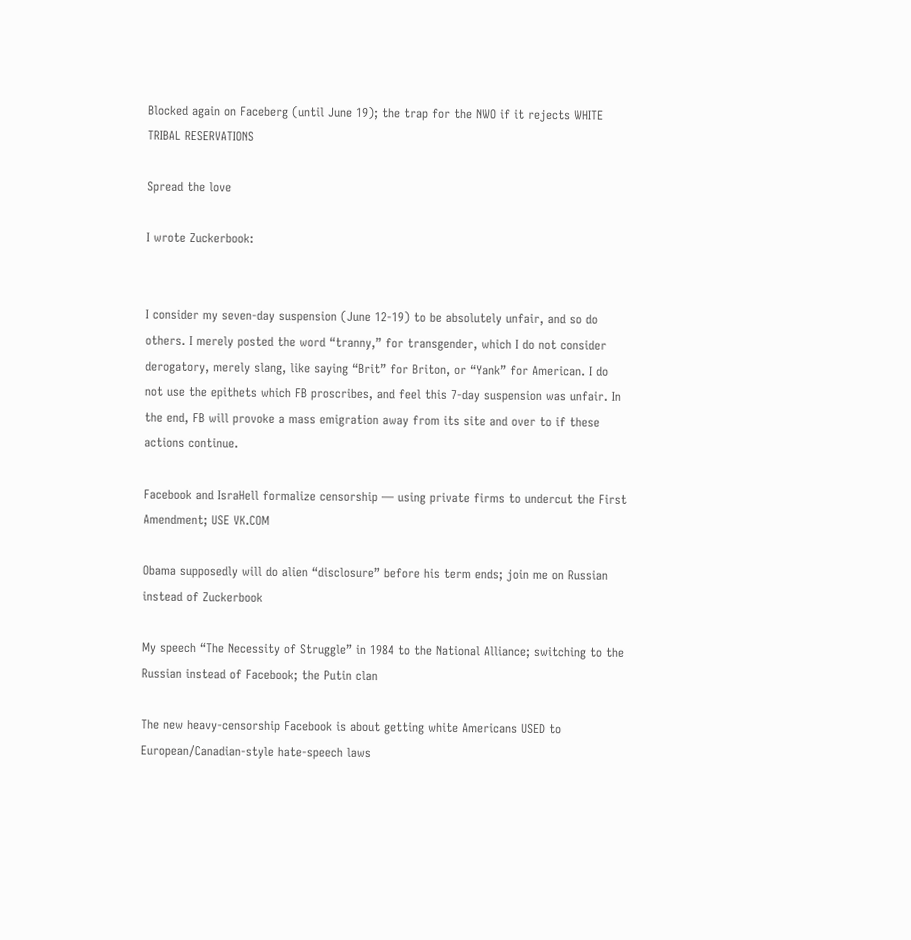Blocked again on Faceberg (until June 19); the trap for the NWO if it rejects WHITE TRIBAL RESERVATIONS

Spread the love

I wrote Zuckerbook:


I consider my seven-day suspension (June 12-19) to be absolutely unfair, and so do others. I merely posted the word “tranny,” for transgender, which I do not consider derogatory, merely slang, like saying “Brit” for Briton, or “Yank” for American. I do not use the epithets which FB proscribes, and feel this 7-day suspension was unfair. In the end, FB will provoke a mass emigration away from its site and over to if these actions continue.

Facebook and IsraHell formalize censorship — using private firms to undercut the First Amendment; USE VK.COM

Obama supposedly will do alien “disclosure” before his term ends; join me on Russian instead of Zuckerbook

My speech “The Necessity of Struggle” in 1984 to the National Alliance; switching to the Russian instead of Facebook; the Putin clan

The new heavy-censorship Facebook is about getting white Americans USED to European/Canadian-style hate-speech laws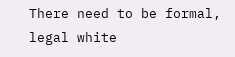There need to be formal, legal white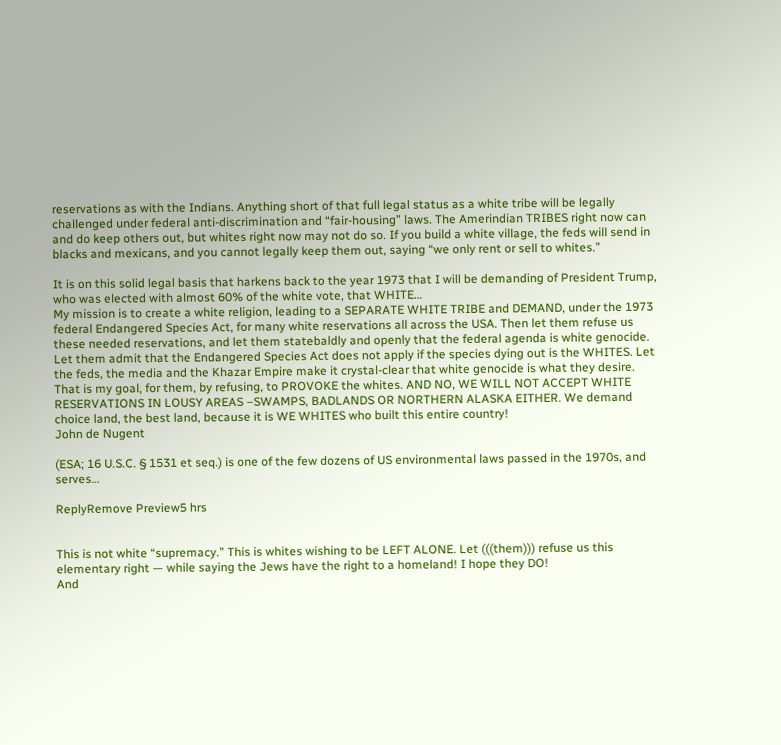reservations as with the Indians. Anything short of that full legal status as a white tribe will be legally challenged under federal anti-discrimination and “fair-housing” laws. The Amerindian TRIBES right now can and do keep others out, but whites right now may not do so. If you build a white village, the feds will send in blacks and mexicans, and you cannot legally keep them out, saying “we only rent or sell to whites.”

It is on this solid legal basis that harkens back to the year 1973 that I will be demanding of President Trump, who was elected with almost 60% of the white vote, that WHITE…
My mission is to create a white religion, leading to a SEPARATE WHITE TRIBE and DEMAND, under the 1973 federal Endangered Species Act, for many white reservations all across the USA. Then let them refuse us these needed reservations, and let them statebaldly and openly that the federal agenda is white genocide. Let them admit that the Endangered Species Act does not apply if the species dying out is the WHITES. Let the feds, the media and the Khazar Empire make it crystal-clear that white genocide is what they desire. That is my goal, for them, by refusing, to PROVOKE the whites. AND NO, WE WILL NOT ACCEPT WHITE RESERVATIONS IN LOUSY AREAS –SWAMPS, BADLANDS OR NORTHERN ALASKA EITHER. We demand choice land, the best land, because it is WE WHITES who built this entire country!
John de Nugent

(ESA; 16 U.S.C. § 1531 et seq.) is one of the few dozens of US environmental laws passed in the 1970s, and serves…

ReplyRemove Preview5 hrs


This is not white “supremacy.” This is whites wishing to be LEFT ALONE. Let (((them))) refuse us this elementary right — while saying the Jews have the right to a homeland! I hope they DO!
And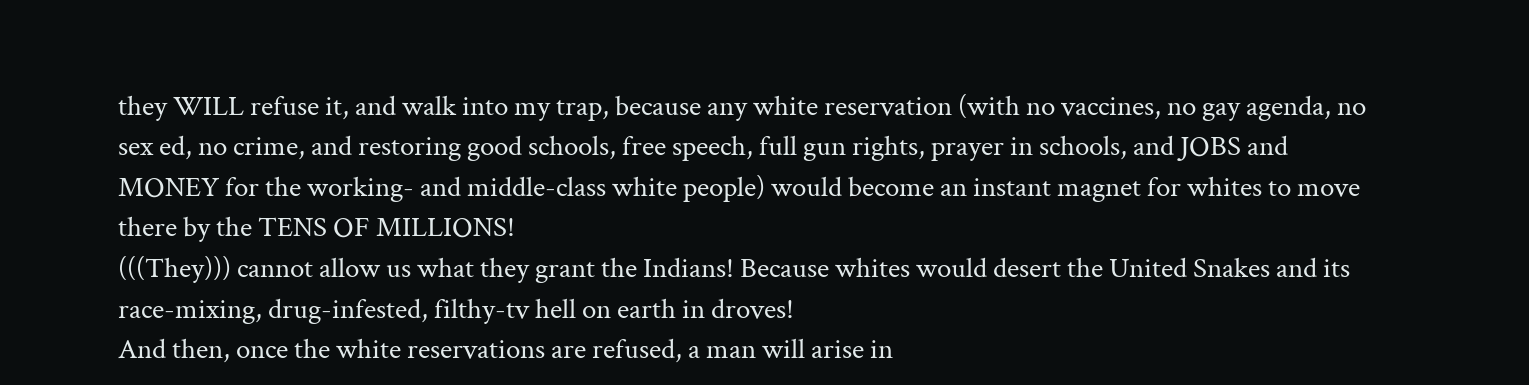they WILL refuse it, and walk into my trap, because any white reservation (with no vaccines, no gay agenda, no sex ed, no crime, and restoring good schools, free speech, full gun rights, prayer in schools, and JOBS and MONEY for the working- and middle-class white people) would become an instant magnet for whites to move there by the TENS OF MILLIONS!
(((They))) cannot allow us what they grant the Indians! Because whites would desert the United Snakes and its race-mixing, drug-infested, filthy-tv hell on earth in droves!
And then, once the white reservations are refused, a man will arise in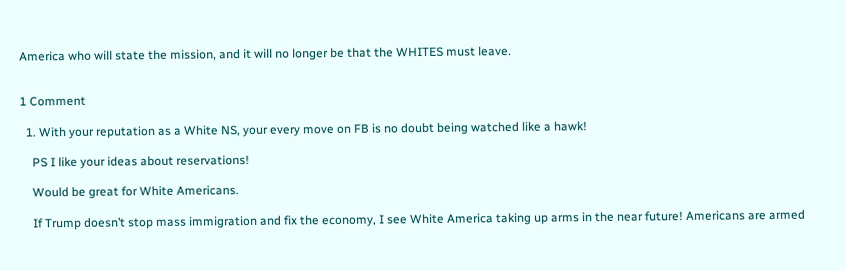America who will state the mission, and it will no longer be that the WHITES must leave.


1 Comment

  1. With your reputation as a White NS, your every move on FB is no doubt being watched like a hawk!

    PS I like your ideas about reservations!

    Would be great for White Americans.

    If Trump doesn’t stop mass immigration and fix the economy, I see White America taking up arms in the near future! Americans are armed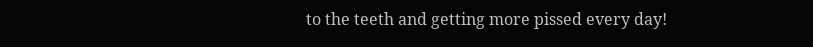to the teeth and getting more pissed every day!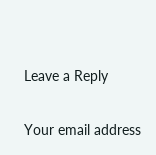Leave a Reply

Your email address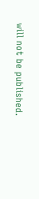will not be published.